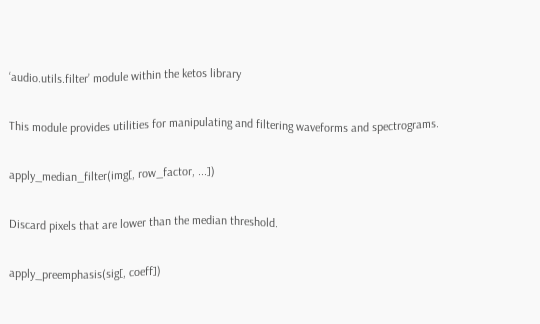‘audio.utils.filter’ module within the ketos library

This module provides utilities for manipulating and filtering waveforms and spectrograms.

apply_median_filter(img[, row_factor, ...])

Discard pixels that are lower than the median threshold.

apply_preemphasis(sig[, coeff])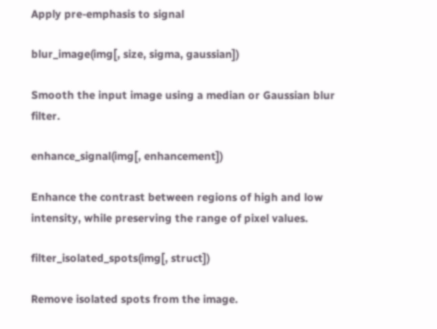Apply pre-emphasis to signal

blur_image(img[, size, sigma, gaussian])

Smooth the input image using a median or Gaussian blur filter.

enhance_signal(img[, enhancement])

Enhance the contrast between regions of high and low intensity, while preserving the range of pixel values.

filter_isolated_spots(img[, struct])

Remove isolated spots from the image.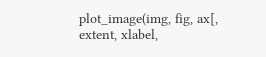plot_image(img, fig, ax[, extent, xlabel,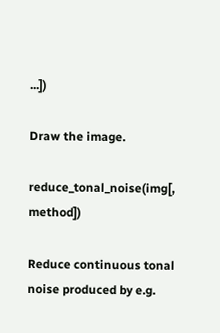...])

Draw the image.

reduce_tonal_noise(img[, method])

Reduce continuous tonal noise produced by e.g.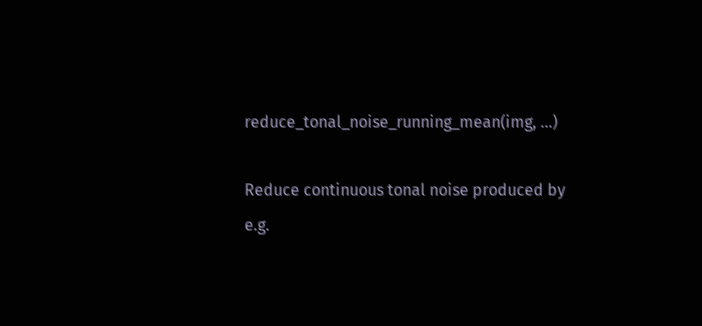reduce_tonal_noise_running_mean(img, ...)

Reduce continuous tonal noise produced by e.g.